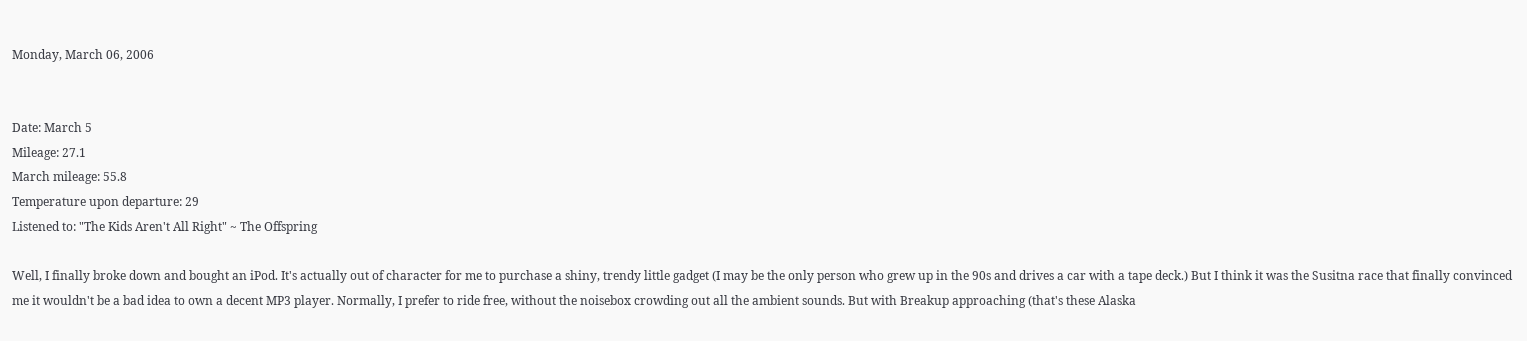Monday, March 06, 2006


Date: March 5
Mileage: 27.1
March mileage: 55.8
Temperature upon departure: 29
Listened to: "The Kids Aren't All Right" ~ The Offspring

Well, I finally broke down and bought an iPod. It's actually out of character for me to purchase a shiny, trendy little gadget (I may be the only person who grew up in the 90s and drives a car with a tape deck.) But I think it was the Susitna race that finally convinced me it wouldn't be a bad idea to own a decent MP3 player. Normally, I prefer to ride free, without the noisebox crowding out all the ambient sounds. But with Breakup approaching (that's these Alaska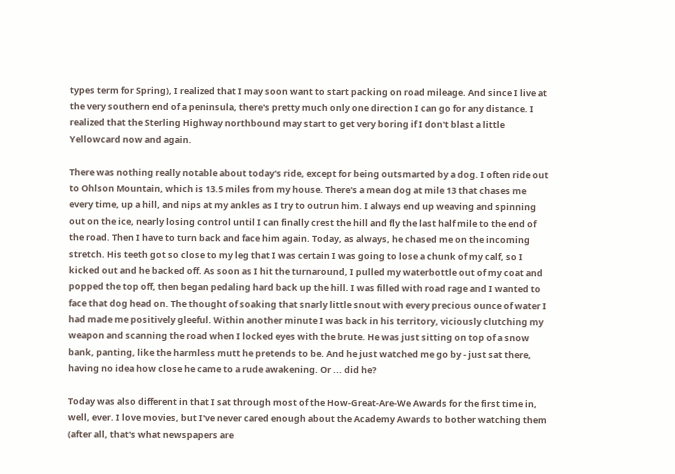types term for Spring), I realized that I may soon want to start packing on road mileage. And since I live at the very southern end of a peninsula, there's pretty much only one direction I can go for any distance. I realized that the Sterling Highway northbound may start to get very boring if I don't blast a little Yellowcard now and again.

There was nothing really notable about today's ride, except for being outsmarted by a dog. I often ride out to Ohlson Mountain, which is 13.5 miles from my house. There's a mean dog at mile 13 that chases me every time, up a hill, and nips at my ankles as I try to outrun him. I always end up weaving and spinning out on the ice, nearly losing control until I can finally crest the hill and fly the last half mile to the end of the road. Then I have to turn back and face him again. Today, as always, he chased me on the incoming stretch. His teeth got so close to my leg that I was certain I was going to lose a chunk of my calf, so I kicked out and he backed off. As soon as I hit the turnaround, I pulled my waterbottle out of my coat and popped the top off, then began pedaling hard back up the hill. I was filled with road rage and I wanted to face that dog head on. The thought of soaking that snarly little snout with every precious ounce of water I had made me positively gleeful. Within another minute I was back in his territory, viciously clutching my weapon and scanning the road when I locked eyes with the brute. He was just sitting on top of a snow bank, panting, like the harmless mutt he pretends to be. And he just watched me go by - just sat there, having no idea how close he came to a rude awakening. Or ... did he?

Today was also different in that I sat through most of the How-Great-Are-We Awards for the first time in, well, ever. I love movies, but I've never cared enough about the Academy Awards to bother watching them (after all, that's what newspapers are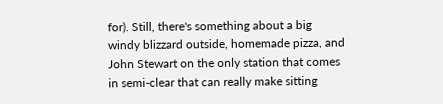for). Still, there's something about a big windy blizzard outside, homemade pizza, and John Stewart on the only station that comes in semi-clear that can really make sitting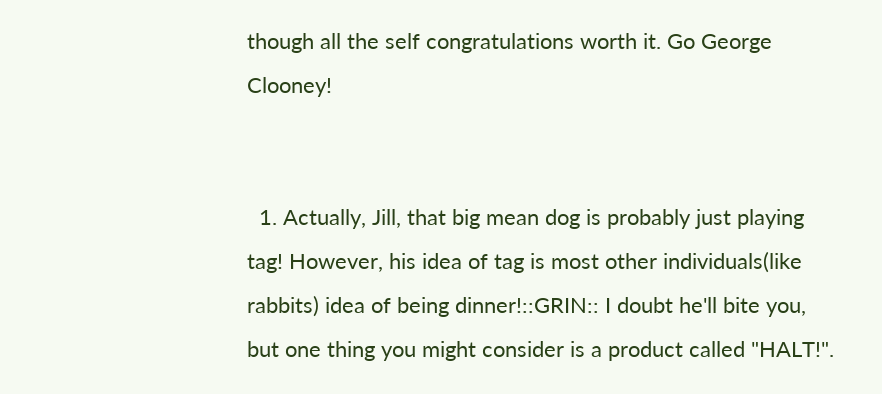though all the self congratulations worth it. Go George Clooney!


  1. Actually, Jill, that big mean dog is probably just playing tag! However, his idea of tag is most other individuals(like rabbits) idea of being dinner!::GRIN:: I doubt he'll bite you, but one thing you might consider is a product called "HALT!".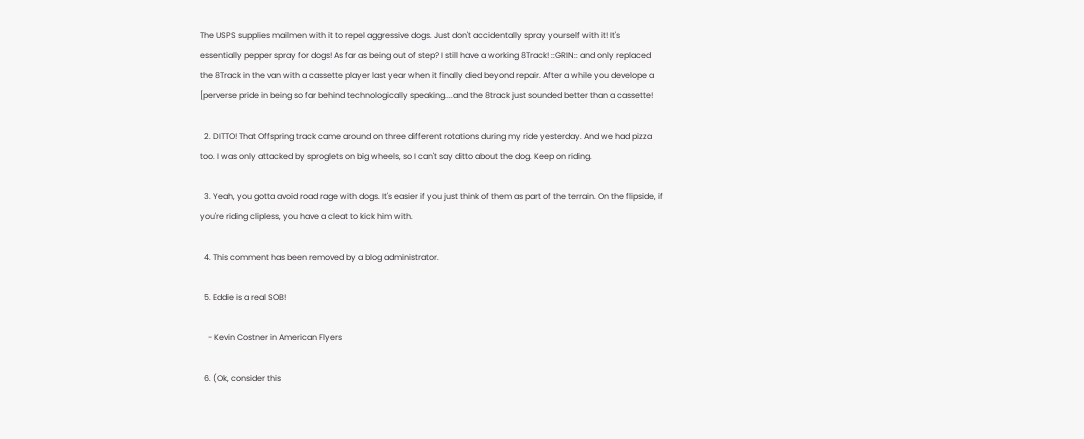The USPS supplies mailmen with it to repel aggressive dogs. Just don't accidentally spray yourself with it! It's essentially pepper spray for dogs! As far as being out of step? I still have a working 8Track! ::GRIN:: and only replaced the 8Track in the van with a cassette player last year when it finally died beyond repair. After a while you develope a [perverse pride in being so far behind technologically speaking....and the 8track just sounded better than a cassette!

  2. DITTO! That Offspring track came around on three different rotations during my ride yesterday. And we had pizza too. I was only attacked by sproglets on big wheels, so I can't say ditto about the dog. Keep on riding.

  3. Yeah, you gotta avoid road rage with dogs. It's easier if you just think of them as part of the terrain. On the flipside, if you're riding clipless, you have a cleat to kick him with.

  4. This comment has been removed by a blog administrator.

  5. Eddie is a real SOB!

    - Kevin Costner in American Flyers

  6. (Ok, consider this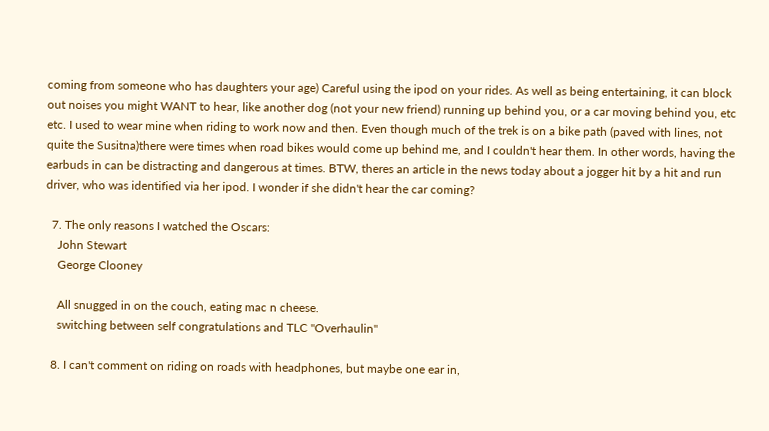coming from someone who has daughters your age) Careful using the ipod on your rides. As well as being entertaining, it can block out noises you might WANT to hear, like another dog (not your new friend) running up behind you, or a car moving behind you, etc etc. I used to wear mine when riding to work now and then. Even though much of the trek is on a bike path (paved with lines, not quite the Susitna)there were times when road bikes would come up behind me, and I couldn't hear them. In other words, having the earbuds in can be distracting and dangerous at times. BTW, theres an article in the news today about a jogger hit by a hit and run driver, who was identified via her ipod. I wonder if she didn't hear the car coming?

  7. The only reasons I watched the Oscars:
    John Stewart
    George Clooney

    All snugged in on the couch, eating mac n cheese.
    switching between self congratulations and TLC "Overhaulin"

  8. I can't comment on riding on roads with headphones, but maybe one ear in,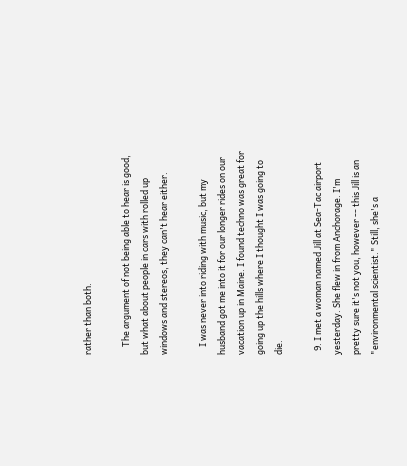rather than both.

    The argument of not being able to hear is good, but what about people in cars with rolled up windows and stereos, they can't hear either.

    I was never into riding with music, but my husband got me into it for our longer rides on our vacation up in Maine. I found techno was great for going up the hills where I thought I was going to die.

  9. I met a woman named Jill at Sea-Tac airport yesterday. She flew in from Anchorage. I'm pretty sure it's not you, however -- this Jill is an "environmental scientist." Still, she's a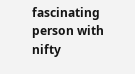fascinating person with nifty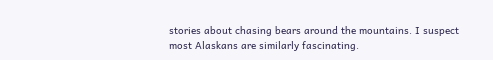stories about chasing bears around the mountains. I suspect most Alaskans are similarly fascinating.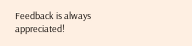Feedback is always appreciated!